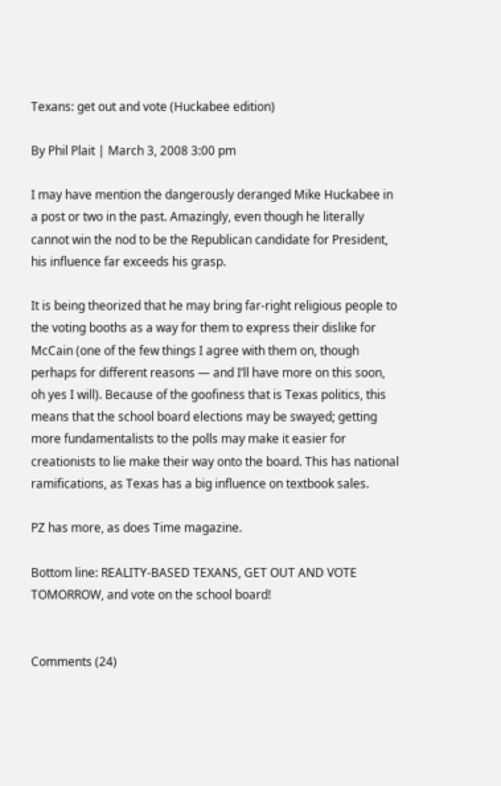Texans: get out and vote (Huckabee edition)

By Phil Plait | March 3, 2008 3:00 pm

I may have mention the dangerously deranged Mike Huckabee in a post or two in the past. Amazingly, even though he literally cannot win the nod to be the Republican candidate for President, his influence far exceeds his grasp.

It is being theorized that he may bring far-right religious people to the voting booths as a way for them to express their dislike for McCain (one of the few things I agree with them on, though perhaps for different reasons — and I’ll have more on this soon, oh yes I will). Because of the goofiness that is Texas politics, this means that the school board elections may be swayed; getting more fundamentalists to the polls may make it easier for creationists to lie make their way onto the board. This has national ramifications, as Texas has a big influence on textbook sales.

PZ has more, as does Time magazine.

Bottom line: REALITY-BASED TEXANS, GET OUT AND VOTE TOMORROW, and vote on the school board!


Comments (24)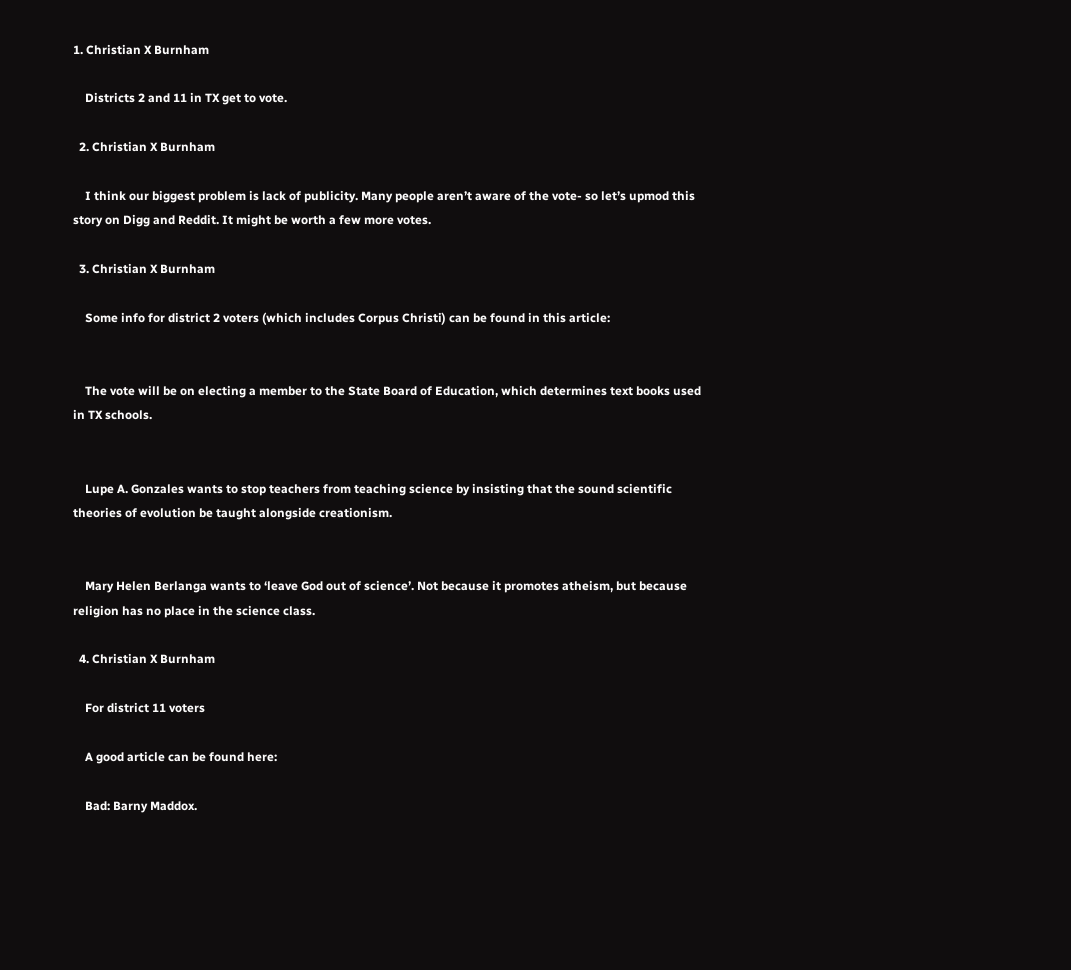1. Christian X Burnham

    Districts 2 and 11 in TX get to vote.

  2. Christian X Burnham

    I think our biggest problem is lack of publicity. Many people aren’t aware of the vote- so let’s upmod this story on Digg and Reddit. It might be worth a few more votes.

  3. Christian X Burnham

    Some info for district 2 voters (which includes Corpus Christi) can be found in this article:


    The vote will be on electing a member to the State Board of Education, which determines text books used in TX schools.


    Lupe A. Gonzales wants to stop teachers from teaching science by insisting that the sound scientific theories of evolution be taught alongside creationism.


    Mary Helen Berlanga wants to ‘leave God out of science’. Not because it promotes atheism, but because religion has no place in the science class.

  4. Christian X Burnham

    For district 11 voters

    A good article can be found here:

    Bad: Barny Maddox.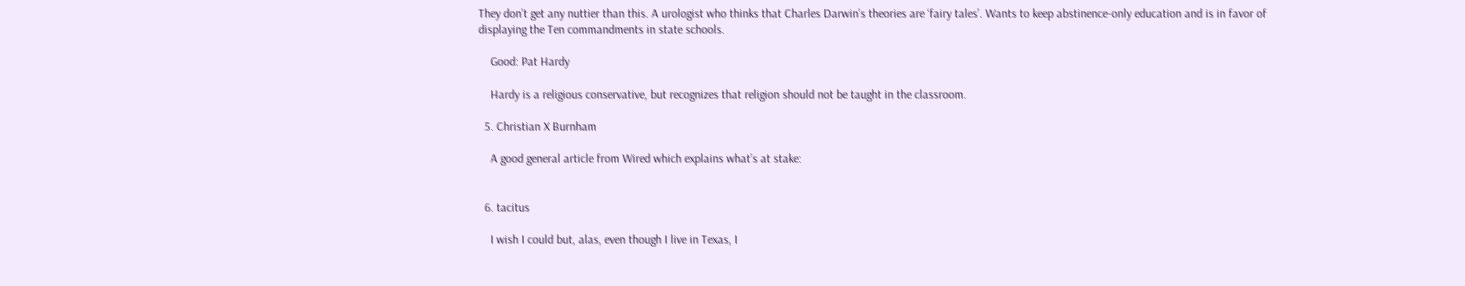They don’t get any nuttier than this. A urologist who thinks that Charles Darwin’s theories are ‘fairy tales’. Wants to keep abstinence-only education and is in favor of displaying the Ten commandments in state schools.

    Good: Pat Hardy

    Hardy is a religious conservative, but recognizes that religion should not be taught in the classroom.

  5. Christian X Burnham

    A good general article from Wired which explains what’s at stake:


  6. tacitus

    I wish I could but, alas, even though I live in Texas, I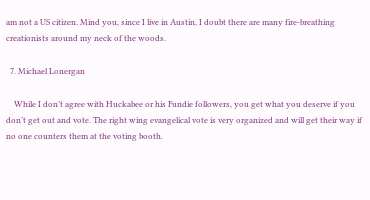am not a US citizen. Mind you, since I live in Austin, I doubt there are many fire-breathing creationists around my neck of the woods.

  7. Michael Lonergan

    While I don’t agree with Huckabee or his Fundie followers, you get what you deserve if you don’t get out and vote. The right wing evangelical vote is very organized and will get their way if no one counters them at the voting booth.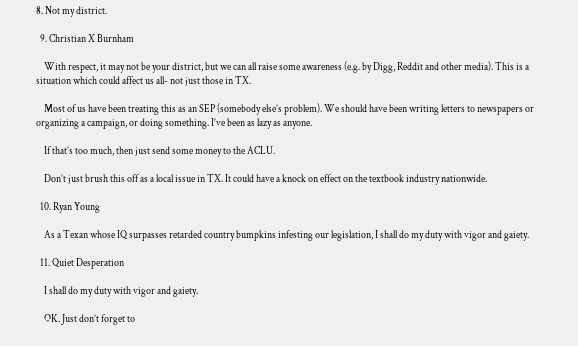8. Not my district.

  9. Christian X Burnham

    With respect, it may not be your district, but we can all raise some awareness (e.g. by Digg, Reddit and other media). This is a situation which could affect us all- not just those in TX.

    Most of us have been treating this as an SEP (somebody else’s problem). We should have been writing letters to newspapers or organizing a campaign, or doing something. I’ve been as lazy as anyone.

    If that’s too much, then just send some money to the ACLU.

    Don’t just brush this off as a local issue in TX. It could have a knock on effect on the textbook industry nationwide.

  10. Ryan Young

    As a Texan whose IQ surpasses retarded country bumpkins infesting our legislation, I shall do my duty with vigor and gaiety.

  11. Quiet Desperation

    I shall do my duty with vigor and gaiety.

    OK. Just don’t forget to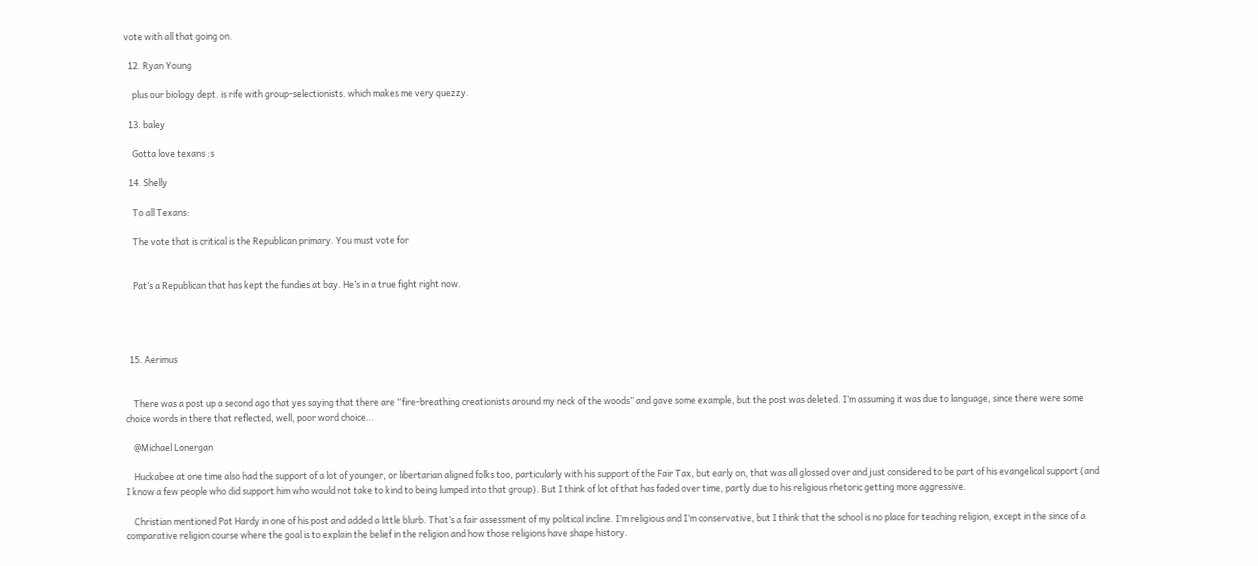vote with all that going on.

  12. Ryan Young

    plus our biology dept. is rife with group-selectionists. which makes me very quezzy.

  13. baley

    Gotta love texans :s

  14. Shelly

    To all Texans:

    The vote that is critical is the Republican primary. You must vote for


    Pat’s a Republican that has kept the fundies at bay. He’s in a true fight right now.




  15. Aerimus


    There was a post up a second ago that yes saying that there are “fire-breathing creationists around my neck of the woods” and gave some example, but the post was deleted. I’m assuming it was due to language, since there were some choice words in there that reflected, well, poor word choice…

    @Michael Lonergan

    Huckabee at one time also had the support of a lot of younger, or libertarian aligned folks too, particularly with his support of the Fair Tax, but early on, that was all glossed over and just considered to be part of his evangelical support (and I know a few people who did support him who would not take to kind to being lumped into that group). But I think of lot of that has faded over time, partly due to his religious rhetoric getting more aggressive.

    Christian mentioned Pat Hardy in one of his post and added a little blurb. That’s a fair assessment of my political incline. I’m religious and I’m conservative, but I think that the school is no place for teaching religion, except in the since of a comparative religion course where the goal is to explain the belief in the religion and how those religions have shape history.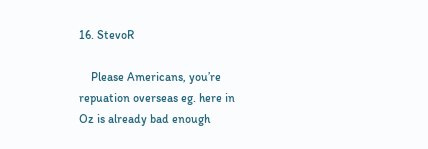16. StevoR

    Please Americans, you’re repuation overseas eg. here in Oz is already bad enough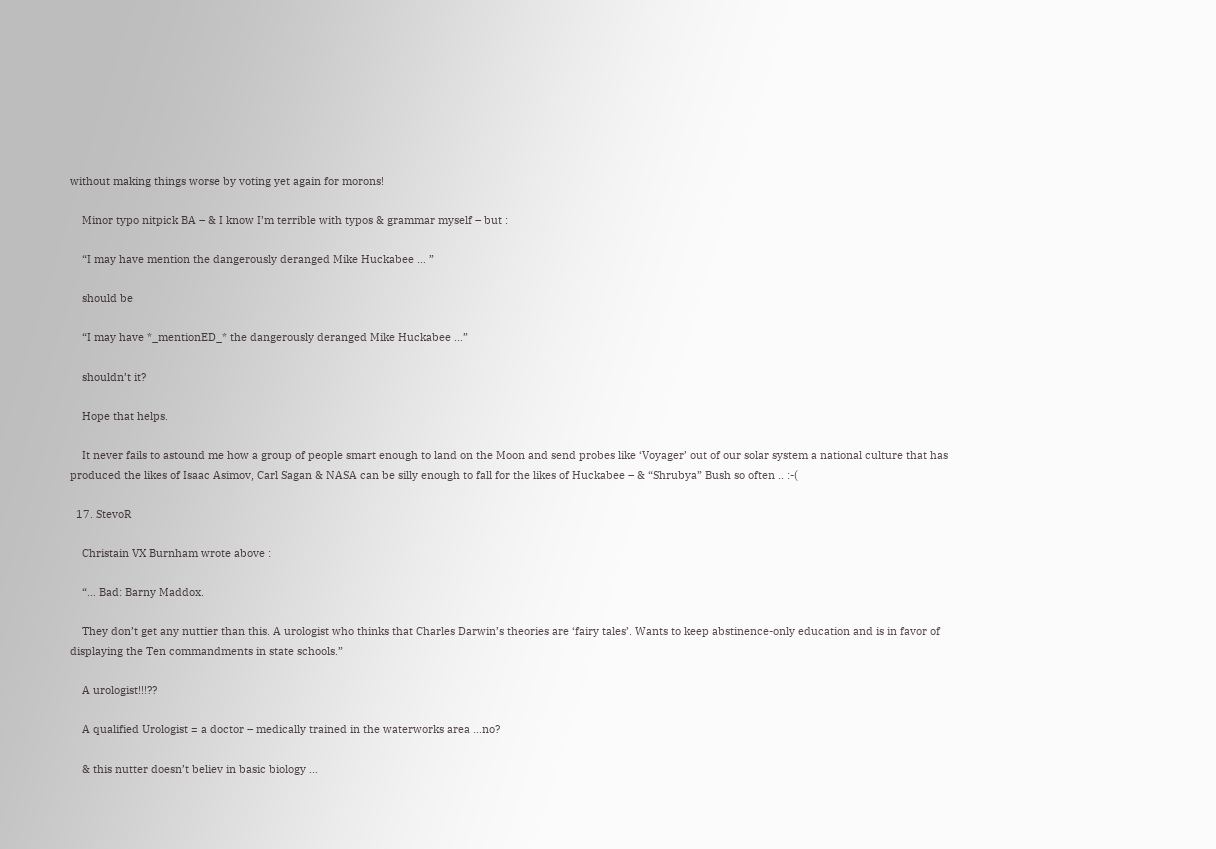without making things worse by voting yet again for morons!

    Minor typo nitpick BA – & I know I’m terrible with typos & grammar myself – but :

    “I may have mention the dangerously deranged Mike Huckabee … ”

    should be

    “I may have *_mentionED_* the dangerously deranged Mike Huckabee …”

    shouldn’t it?

    Hope that helps.

    It never fails to astound me how a group of people smart enough to land on the Moon and send probes like ‘Voyager’ out of our solar system a national culture that has produced the likes of Isaac Asimov, Carl Sagan & NASA can be silly enough to fall for the likes of Huckabee – & “Shrubya” Bush so often .. :-(

  17. StevoR

    Christain VX Burnham wrote above :

    “… Bad: Barny Maddox.

    They don’t get any nuttier than this. A urologist who thinks that Charles Darwin’s theories are ‘fairy tales’. Wants to keep abstinence-only education and is in favor of displaying the Ten commandments in state schools.”

    A urologist!!!??

    A qualified Urologist = a doctor – medically trained in the waterworks area …no?

    & this nutter doesn’t believ in basic biology …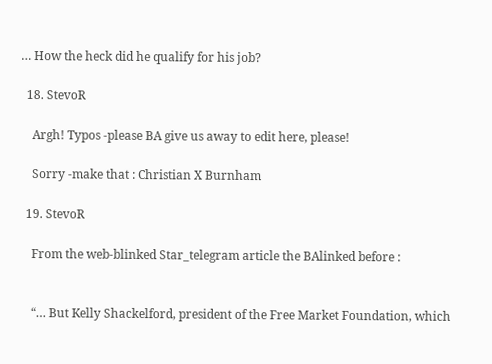… How the heck did he qualify for his job?

  18. StevoR

    Argh! Typos -please BA give us away to edit here, please!

    Sorry -make that : Christian X Burnham

  19. StevoR

    From the web-blinked Star_telegram article the BAlinked before :


    “… But Kelly Shackelford, president of the Free Market Foundation, which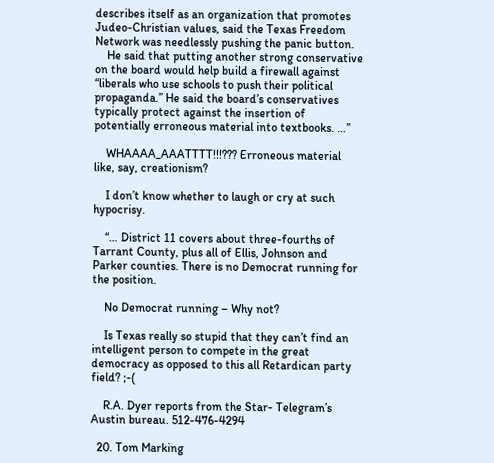describes itself as an organization that promotes Judeo-Christian values, said the Texas Freedom Network was needlessly pushing the panic button.
    He said that putting another strong conservative on the board would help build a firewall against “liberals who use schools to push their political propaganda.” He said the board’s conservatives typically protect against the insertion of potentially erroneous material into textbooks. …”

    WHAAAA_AAATTTT!!!??? Erroneous material like, say, creationism?

    I don’t know whether to laugh or cry at such hypocrisy.

    “… District 11 covers about three-fourths of Tarrant County, plus all of Ellis, Johnson and Parker counties. There is no Democrat running for the position.

    No Democrat running – Why not?

    Is Texas really so stupid that they can’t find an intelligent person to compete in the great democracy as opposed to this all Retardican party field? ;-(

    R.A. Dyer reports from the Star- Telegram’s Austin bureau. 512-476-4294

  20. Tom Marking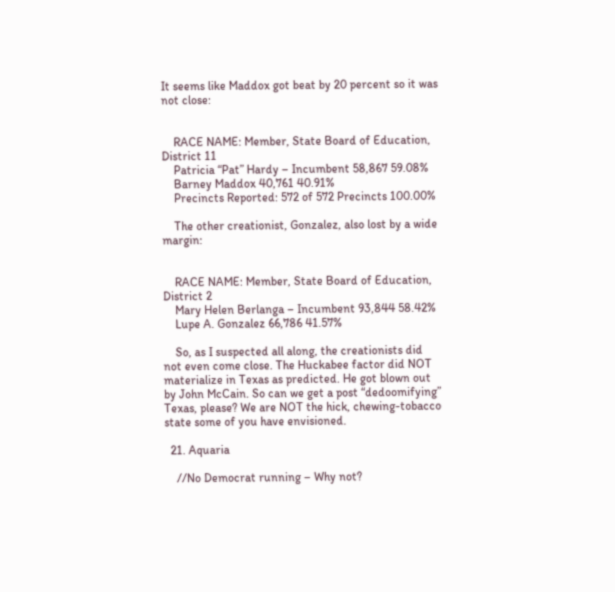It seems like Maddox got beat by 20 percent so it was not close:


    RACE NAME: Member, State Board of Education, District 11
    Patricia “Pat” Hardy – Incumbent 58,867 59.08%
    Barney Maddox 40,761 40.91%
    Precincts Reported: 572 of 572 Precincts 100.00%

    The other creationist, Gonzalez, also lost by a wide margin:


    RACE NAME: Member, State Board of Education, District 2
    Mary Helen Berlanga – Incumbent 93,844 58.42%
    Lupe A. Gonzalez 66,786 41.57%

    So, as I suspected all along, the creationists did not even come close. The Huckabee factor did NOT materialize in Texas as predicted. He got blown out by John McCain. So can we get a post “dedoomifying” Texas, please? We are NOT the hick, chewing-tobacco state some of you have envisioned.

  21. Aquaria

    //No Democrat running – Why not?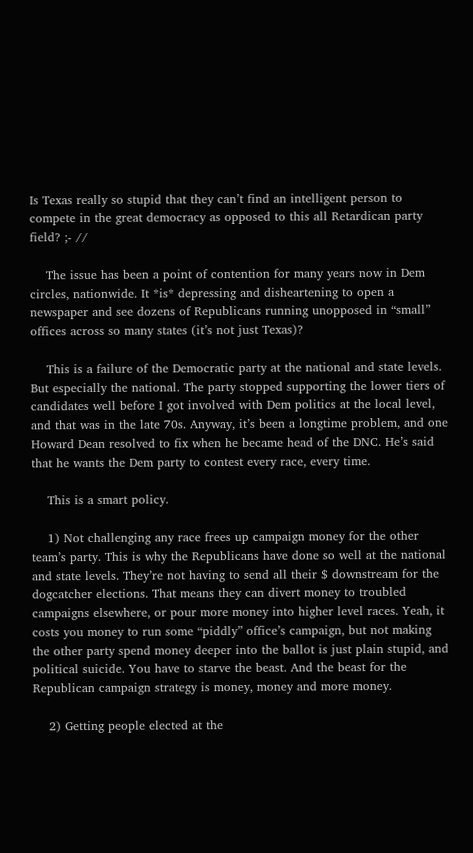Is Texas really so stupid that they can’t find an intelligent person to compete in the great democracy as opposed to this all Retardican party field? ;- //

    The issue has been a point of contention for many years now in Dem circles, nationwide. It *is* depressing and disheartening to open a newspaper and see dozens of Republicans running unopposed in “small” offices across so many states (it’s not just Texas)?

    This is a failure of the Democratic party at the national and state levels. But especially the national. The party stopped supporting the lower tiers of candidates well before I got involved with Dem politics at the local level, and that was in the late 70s. Anyway, it’s been a longtime problem, and one Howard Dean resolved to fix when he became head of the DNC. He’s said that he wants the Dem party to contest every race, every time.

    This is a smart policy.

    1) Not challenging any race frees up campaign money for the other team’s party. This is why the Republicans have done so well at the national and state levels. They’re not having to send all their $ downstream for the dogcatcher elections. That means they can divert money to troubled campaigns elsewhere, or pour more money into higher level races. Yeah, it costs you money to run some “piddly” office’s campaign, but not making the other party spend money deeper into the ballot is just plain stupid, and political suicide. You have to starve the beast. And the beast for the Republican campaign strategy is money, money and more money.

    2) Getting people elected at the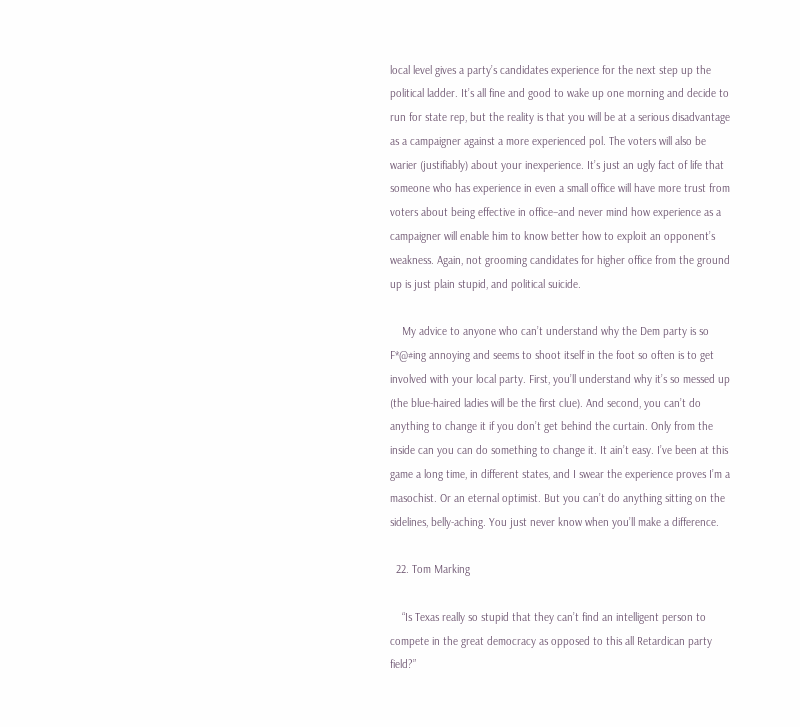local level gives a party’s candidates experience for the next step up the political ladder. It’s all fine and good to wake up one morning and decide to run for state rep, but the reality is that you will be at a serious disadvantage as a campaigner against a more experienced pol. The voters will also be warier (justifiably) about your inexperience. It’s just an ugly fact of life that someone who has experience in even a small office will have more trust from voters about being effective in office–and never mind how experience as a campaigner will enable him to know better how to exploit an opponent’s weakness. Again, not grooming candidates for higher office from the ground up is just plain stupid, and political suicide.

    My advice to anyone who can’t understand why the Dem party is so F*@#ing annoying and seems to shoot itself in the foot so often is to get involved with your local party. First, you’ll understand why it’s so messed up (the blue-haired ladies will be the first clue). And second, you can’t do anything to change it if you don’t get behind the curtain. Only from the inside can you can do something to change it. It ain’t easy. I’ve been at this game a long time, in different states, and I swear the experience proves I’m a masochist. Or an eternal optimist. But you can’t do anything sitting on the sidelines, belly-aching. You just never know when you’ll make a difference.

  22. Tom Marking

    “Is Texas really so stupid that they can’t find an intelligent person to compete in the great democracy as opposed to this all Retardican party field?”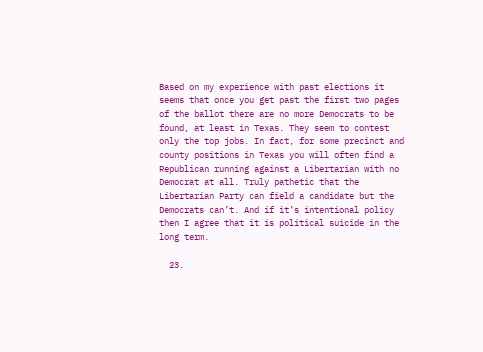Based on my experience with past elections it seems that once you get past the first two pages of the ballot there are no more Democrats to be found, at least in Texas. They seem to contest only the top jobs. In fact, for some precinct and county positions in Texas you will often find a Republican running against a Libertarian with no Democrat at all. Truly pathetic that the Libertarian Party can field a candidate but the Democrats can’t. And if it’s intentional policy then I agree that it is political suicide in the long term.

  23.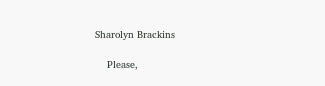Sharolyn Brackins

    Please,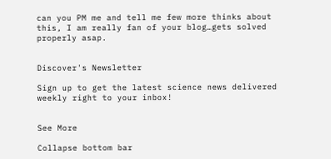can you PM me and tell me few more thinks about this, I am really fan of your blog…gets solved properly asap.


Discover's Newsletter

Sign up to get the latest science news delivered weekly right to your inbox!


See More

Collapse bottom bar